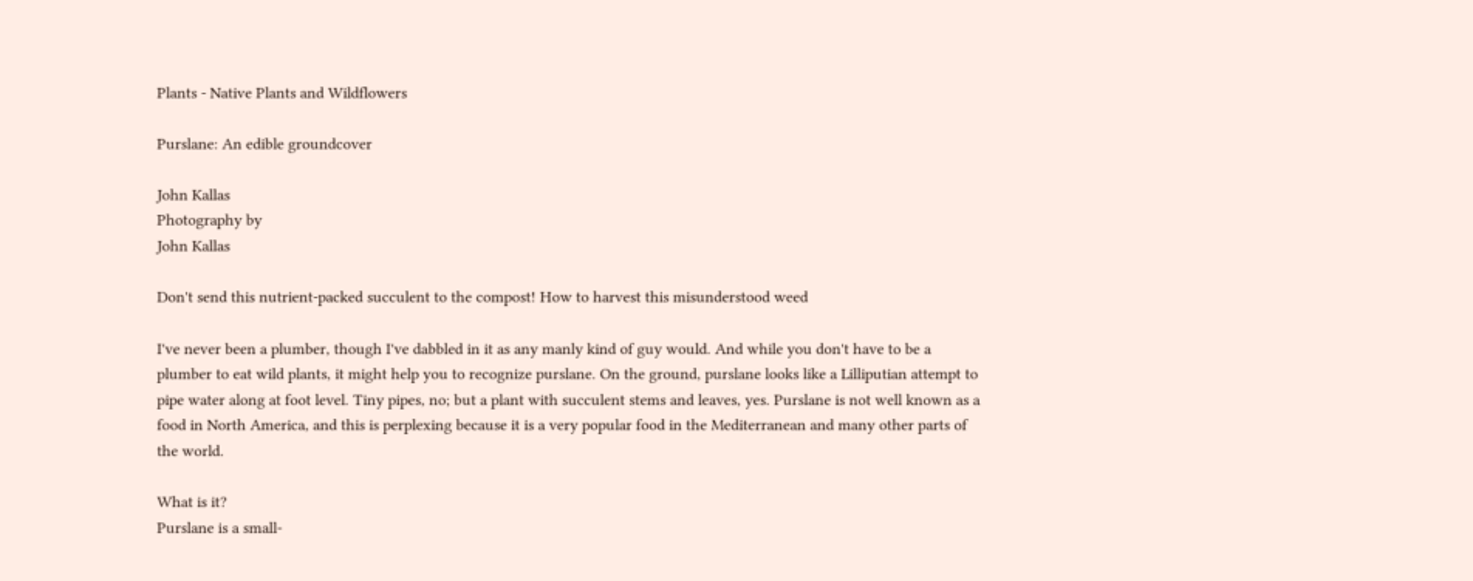Plants - Native Plants and Wildflowers

Purslane: An edible groundcover

John Kallas
Photography by
John Kallas

Don't send this nutrient-packed succulent to the compost! How to harvest this misunderstood weed

I've never been a plumber, though I've dabbled in it as any manly kind of guy would. And while you don't have to be a plumber to eat wild plants, it might help you to recognize purslane. On the ground, purslane looks like a Lilliputian attempt to pipe water along at foot level. Tiny pipes, no; but a plant with succulent stems and leaves, yes. Purslane is not well known as a food in North America, and this is perplexing because it is a very popular food in the Mediterranean and many other parts of the world.

What is it?
Purslane is a small-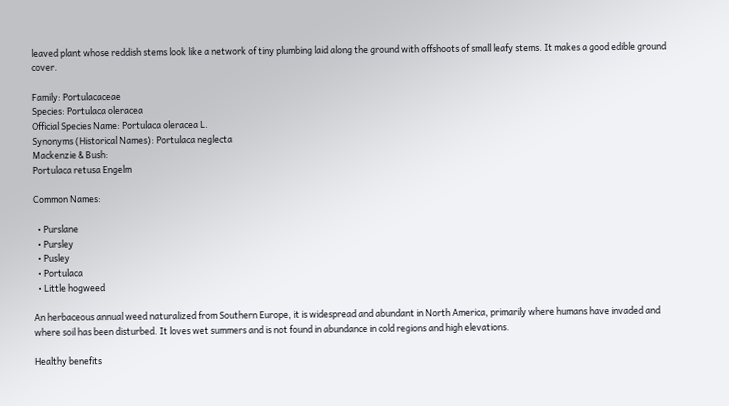leaved plant whose reddish stems look like a network of tiny plumbing laid along the ground with offshoots of small leafy stems. It makes a good edible ground cover.

Family: Portulacaceae
Species: Portulaca oleracea
Official Species Name: Portulaca oleracea L.
Synonyms (Historical Names): Portulaca neglecta
Mackenzie & Bush:
Portulaca retusa Engelm

Common Names:

  • Purslane
  • Pursley
  • Pusley
  • Portulaca
  • Little hogweed

An herbaceous annual weed naturalized from Southern Europe, it is widespread and abundant in North America, primarily where humans have invaded and where soil has been disturbed. It loves wet summers and is not found in abundance in cold regions and high elevations.

Healthy benefits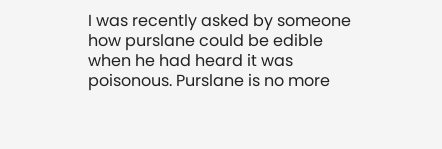I was recently asked by someone how purslane could be edible when he had heard it was poisonous. Purslane is no more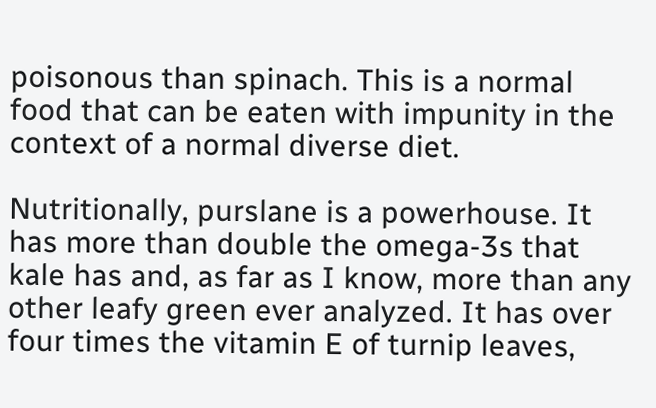poisonous than spinach. This is a normal food that can be eaten with impunity in the context of a normal diverse diet.

Nutritionally, purslane is a powerhouse. It has more than double the omega-3s that kale has and, as far as I know, more than any other leafy green ever analyzed. It has over four times the vitamin E of turnip leaves,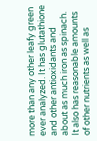more than any other leafy green ever analyzed. It has glutathione and other antioxidants and about as much iron as spinach. It also has reasonable amounts of other nutrients as well as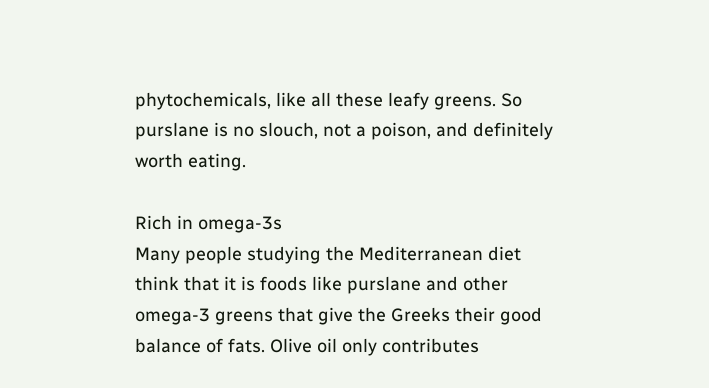phytochemicals, like all these leafy greens. So purslane is no slouch, not a poison, and definitely worth eating.

Rich in omega-3s
Many people studying the Mediterranean diet think that it is foods like purslane and other omega-3 greens that give the Greeks their good balance of fats. Olive oil only contributes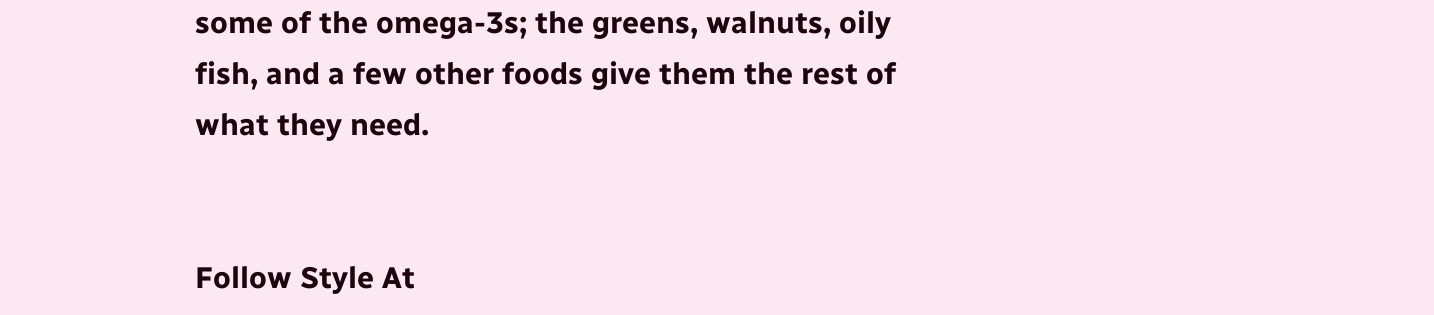some of the omega-3s; the greens, walnuts, oily fish, and a few other foods give them the rest of what they need.


Follow Style At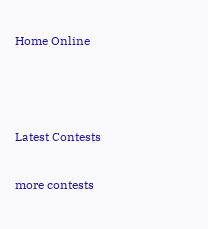Home Online



Latest Contests

more contests